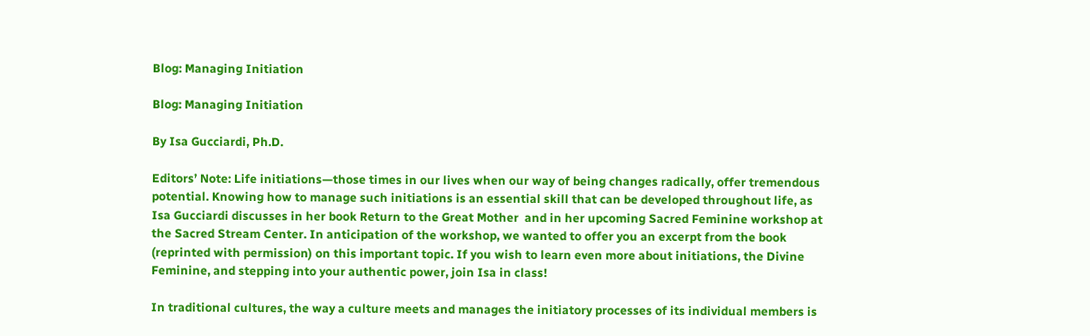Blog: Managing Initiation

Blog: Managing Initiation

By Isa Gucciardi, Ph.D.

Editors’ Note: Life initiations—those times in our lives when our way of being changes radically, offer tremendous potential. Knowing how to manage such initiations is an essential skill that can be developed throughout life, as Isa Gucciardi discusses in her book Return to the Great Mother  and in her upcoming Sacred Feminine workshop at the Sacred Stream Center. In anticipation of the workshop, we wanted to offer you an excerpt from the book (reprinted with permission) on this important topic. If you wish to learn even more about initiations, the Divine Feminine, and stepping into your authentic power, join Isa in class!

In traditional cultures, the way a culture meets and manages the initiatory processes of its individual members is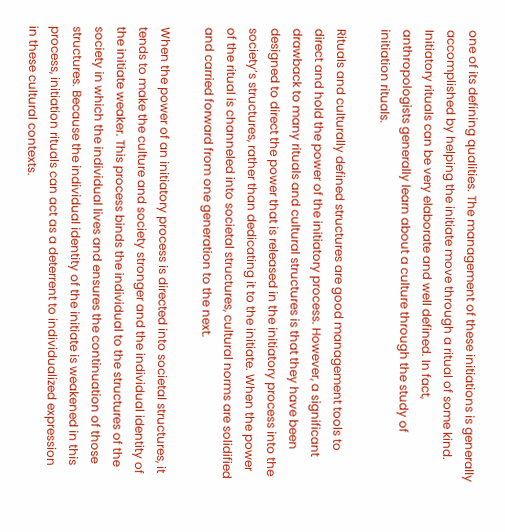one of its defining qualities. The management of these initiations is generally accomplished by helping the initiate move through a ritual of some kind. Initiatory rituals can be very elaborate and well defined. In fact, anthropologists generally learn about a culture through the study of initiation rituals.

Rituals and culturally defined structures are good management tools to direct and hold the power of the initiatory process. However, a significant drawback to many rituals and cultural structures is that they have been designed to direct the power that is released in the initiatory process into the society’s structures, rather than dedicating it to the initiate. When the power of the ritual is channeled into societal structures, cultural norms are solidified and carried forward from one generation to the next.

When the power of an initiatory process is directed into societal structures, it tends to make the culture and society stronger and the individual identity of the initiate weaker. This process binds the individual to the structures of the society in which the individual lives and ensures the continuation of those structures. Because the individual identity of the initiate is weakened in this process, initiation rituals can act as a deterrent to individualized expression in these cultural contexts.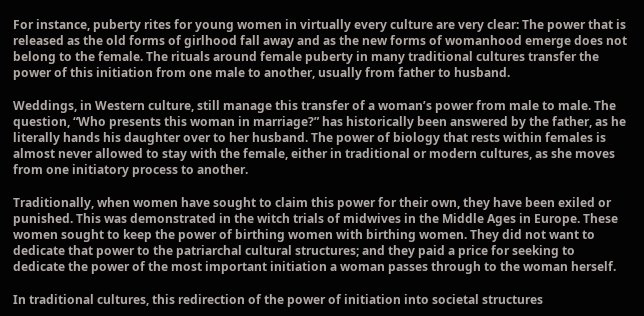For instance, puberty rites for young women in virtually every culture are very clear: The power that is released as the old forms of girlhood fall away and as the new forms of womanhood emerge does not belong to the female. The rituals around female puberty in many traditional cultures transfer the power of this initiation from one male to another, usually from father to husband.

Weddings, in Western culture, still manage this transfer of a woman’s power from male to male. The question, “Who presents this woman in marriage?” has historically been answered by the father, as he literally hands his daughter over to her husband. The power of biology that rests within females is almost never allowed to stay with the female, either in traditional or modern cultures, as she moves from one initiatory process to another.

Traditionally, when women have sought to claim this power for their own, they have been exiled or punished. This was demonstrated in the witch trials of midwives in the Middle Ages in Europe. These women sought to keep the power of birthing women with birthing women. They did not want to dedicate that power to the patriarchal cultural structures; and they paid a price for seeking to dedicate the power of the most important initiation a woman passes through to the woman herself.

In traditional cultures, this redirection of the power of initiation into societal structures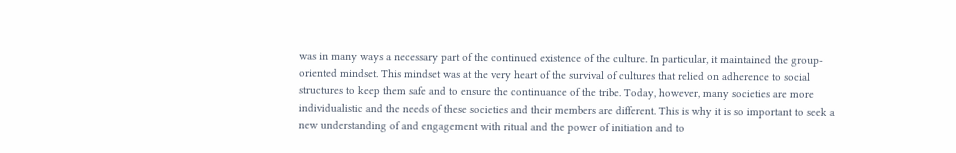was in many ways a necessary part of the continued existence of the culture. In particular, it maintained the group-oriented mindset. This mindset was at the very heart of the survival of cultures that relied on adherence to social structures to keep them safe and to ensure the continuance of the tribe. Today, however, many societies are more individualistic and the needs of these societies and their members are different. This is why it is so important to seek a new understanding of and engagement with ritual and the power of initiation and to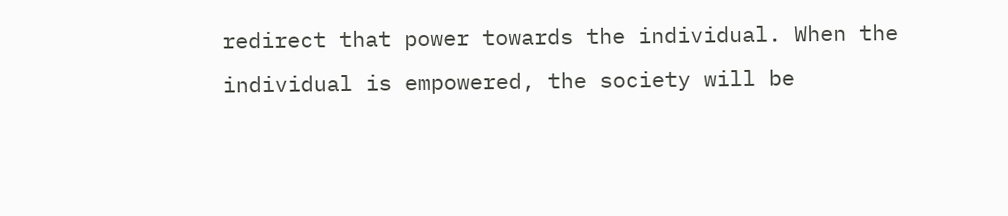redirect that power towards the individual. When the individual is empowered, the society will be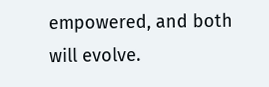empowered, and both will evolve.